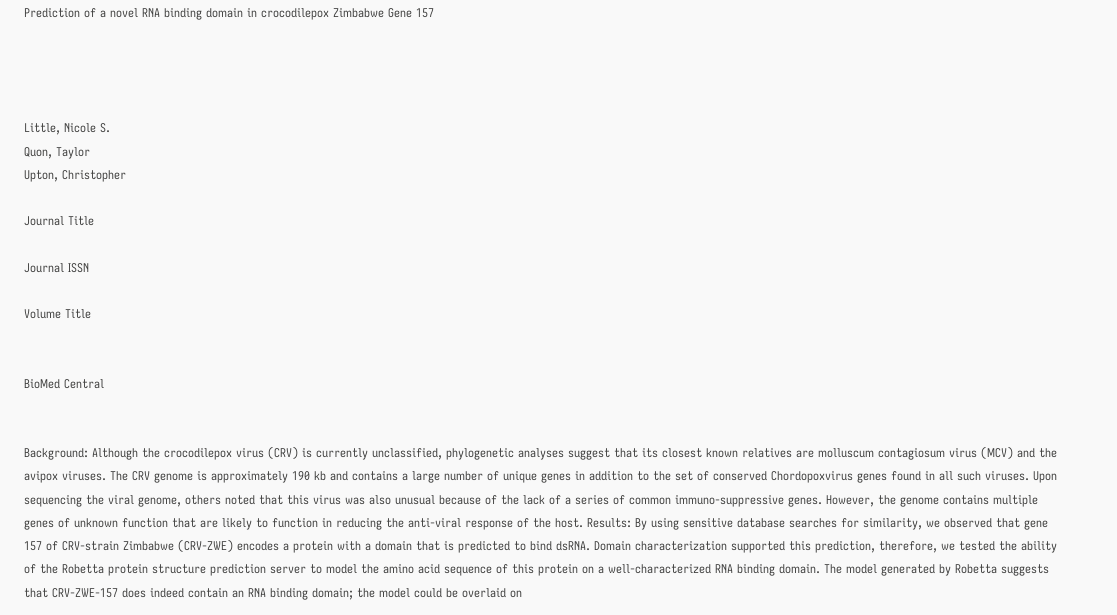Prediction of a novel RNA binding domain in crocodilepox Zimbabwe Gene 157




Little, Nicole S.
Quon, Taylor
Upton, Christopher

Journal Title

Journal ISSN

Volume Title


BioMed Central


Background: Although the crocodilepox virus (CRV) is currently unclassified, phylogenetic analyses suggest that its closest known relatives are molluscum contagiosum virus (MCV) and the avipox viruses. The CRV genome is approximately 190 kb and contains a large number of unique genes in addition to the set of conserved Chordopoxvirus genes found in all such viruses. Upon sequencing the viral genome, others noted that this virus was also unusual because of the lack of a series of common immuno-suppressive genes. However, the genome contains multiple genes of unknown function that are likely to function in reducing the anti-viral response of the host. Results: By using sensitive database searches for similarity, we observed that gene 157 of CRV-strain Zimbabwe (CRV-ZWE) encodes a protein with a domain that is predicted to bind dsRNA. Domain characterization supported this prediction, therefore, we tested the ability of the Robetta protein structure prediction server to model the amino acid sequence of this protein on a well-characterized RNA binding domain. The model generated by Robetta suggests that CRV-ZWE-157 does indeed contain an RNA binding domain; the model could be overlaid on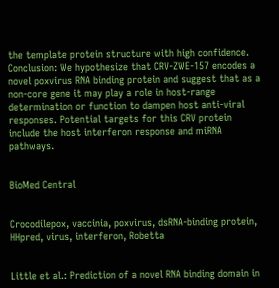the template protein structure with high confidence. Conclusion: We hypothesize that CRV-ZWE-157 encodes a novel poxvirus RNA binding protein and suggest that as a non-core gene it may play a role in host-range determination or function to dampen host anti-viral responses. Potential targets for this CRV protein include the host interferon response and miRNA pathways.


BioMed Central


Crocodilepox, vaccinia, poxvirus, dsRNA-binding protein, HHpred, virus, interferon, Robetta


Little et al.: Prediction of a novel RNA binding domain in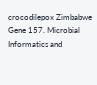crocodilepox Zimbabwe Gene 157. Microbial Informatics and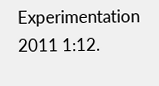Experimentation 2011 1:12.